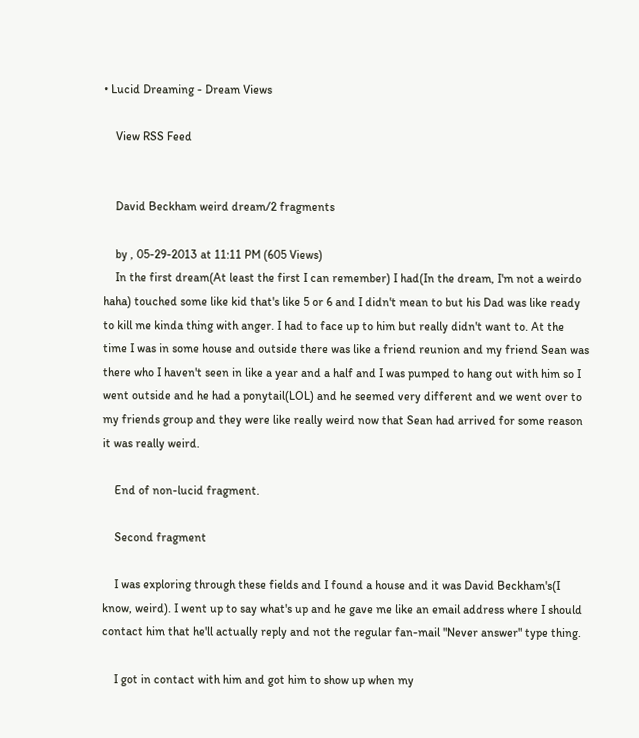• Lucid Dreaming - Dream Views

    View RSS Feed


    David Beckham weird dream/2 fragments

    by , 05-29-2013 at 11:11 PM (605 Views)
    In the first dream(At least the first I can remember) I had(In the dream, I'm not a weirdo haha) touched some like kid that's like 5 or 6 and I didn't mean to but his Dad was like ready to kill me kinda thing with anger. I had to face up to him but really didn't want to. At the time I was in some house and outside there was like a friend reunion and my friend Sean was there who I haven't seen in like a year and a half and I was pumped to hang out with him so I went outside and he had a ponytail(LOL) and he seemed very different and we went over to my friends group and they were like really weird now that Sean had arrived for some reason it was really weird.

    End of non-lucid fragment.

    Second fragment

    I was exploring through these fields and I found a house and it was David Beckham's(I know, weird). I went up to say what's up and he gave me like an email address where I should contact him that he'll actually reply and not the regular fan-mail "Never answer" type thing.

    I got in contact with him and got him to show up when my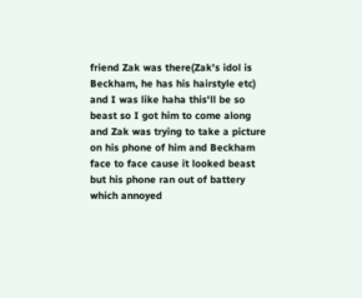friend Zak was there(Zak's idol is Beckham, he has his hairstyle etc) and I was like haha this'll be so beast so I got him to come along and Zak was trying to take a picture on his phone of him and Beckham face to face cause it looked beast but his phone ran out of battery which annoyed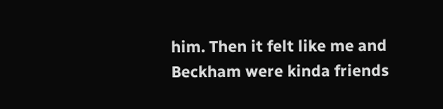him. Then it felt like me and Beckham were kinda friends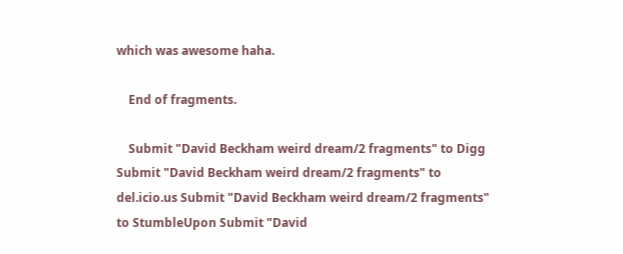which was awesome haha.

    End of fragments.

    Submit "David Beckham weird dream/2 fragments" to Digg Submit "David Beckham weird dream/2 fragments" to del.icio.us Submit "David Beckham weird dream/2 fragments" to StumbleUpon Submit "David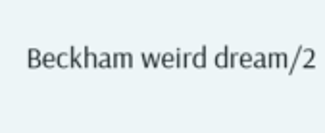Beckham weird dream/2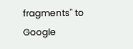fragments" to Google